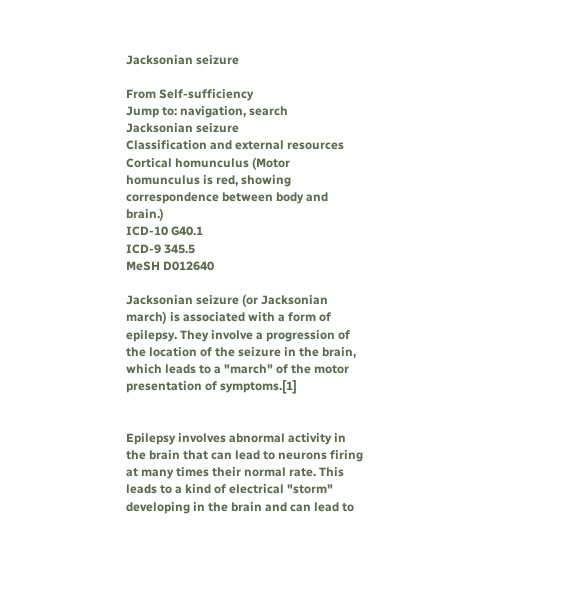Jacksonian seizure

From Self-sufficiency
Jump to: navigation, search
Jacksonian seizure
Classification and external resources
Cortical homunculus (Motor homunculus is red, showing correspondence between body and brain.)
ICD-10 G40.1
ICD-9 345.5
MeSH D012640

Jacksonian seizure (or Jacksonian march) is associated with a form of epilepsy. They involve a progression of the location of the seizure in the brain, which leads to a "march" of the motor presentation of symptoms.[1]


Epilepsy involves abnormal activity in the brain that can lead to neurons firing at many times their normal rate. This leads to a kind of electrical "storm" developing in the brain and can lead to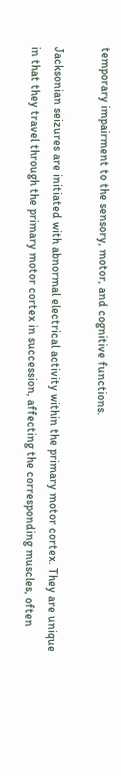temporary impairment to the sensory, motor, and cognitive functions.

Jacksonian seizures are initiated with abnormal electrical activity within the primary motor cortex. They are unique in that they travel through the primary motor cortex in succession, affecting the corresponding muscles, often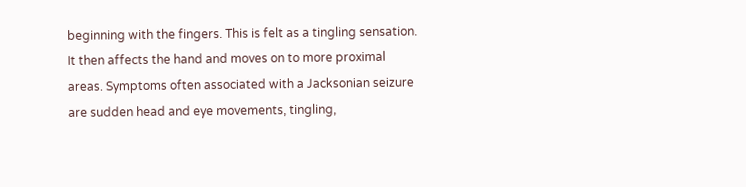beginning with the fingers. This is felt as a tingling sensation. It then affects the hand and moves on to more proximal areas. Symptoms often associated with a Jacksonian seizure are sudden head and eye movements, tingling,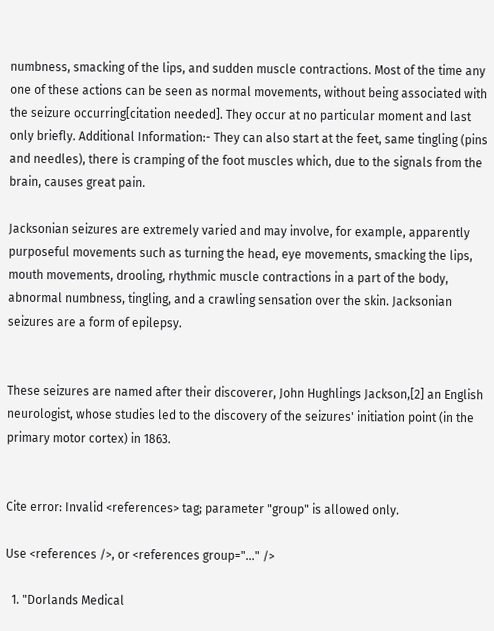numbness, smacking of the lips, and sudden muscle contractions. Most of the time any one of these actions can be seen as normal movements, without being associated with the seizure occurring[citation needed]. They occur at no particular moment and last only briefly. Additional Information:- They can also start at the feet, same tingling (pins and needles), there is cramping of the foot muscles which, due to the signals from the brain, causes great pain.

Jacksonian seizures are extremely varied and may involve, for example, apparently purposeful movements such as turning the head, eye movements, smacking the lips, mouth movements, drooling, rhythmic muscle contractions in a part of the body, abnormal numbness, tingling, and a crawling sensation over the skin. Jacksonian seizures are a form of epilepsy.


These seizures are named after their discoverer, John Hughlings Jackson,[2] an English neurologist, whose studies led to the discovery of the seizures' initiation point (in the primary motor cortex) in 1863.


Cite error: Invalid <references> tag; parameter "group" is allowed only.

Use <references />, or <references group="..." />

  1. "Dorlands Medical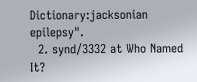Dictionary:jacksonian epilepsy".
  2. synd/3332 at Who Named It?